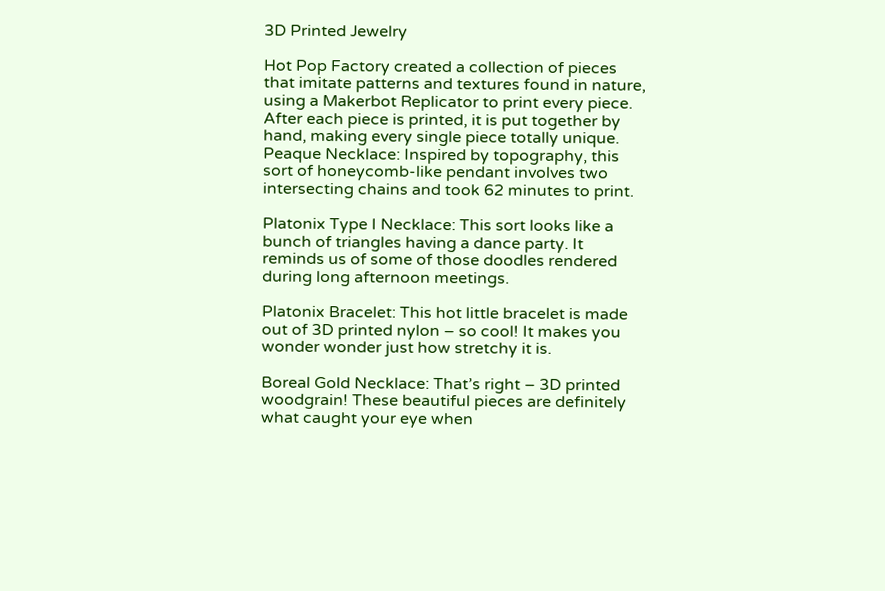3D Printed Jewelry

Hot Pop Factory created a collection of pieces that imitate patterns and textures found in nature, using a Makerbot Replicator to print every piece. After each piece is printed, it is put together by hand, making every single piece totally unique. Peaque Necklace: Inspired by topography, this sort of honeycomb-like pendant involves two intersecting chains and took 62 minutes to print.

Platonix Type I Necklace: This sort looks like a bunch of triangles having a dance party. It reminds us of some of those doodles rendered during long afternoon meetings.

Platonix Bracelet: This hot little bracelet is made out of 3D printed nylon – so cool! It makes you wonder wonder just how stretchy it is.

Boreal Gold Necklace: That’s right – 3D printed woodgrain! These beautiful pieces are definitely what caught your eye when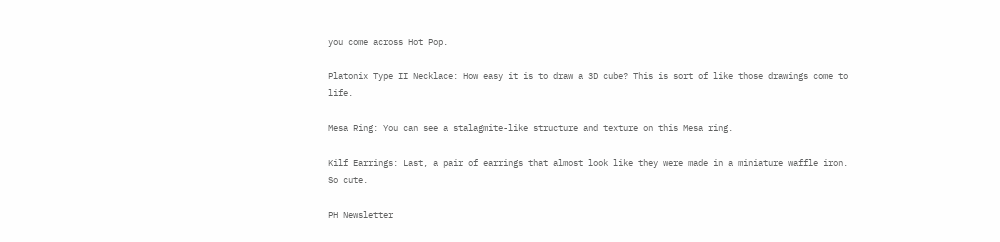you come across Hot Pop.

Platonix Type II Necklace: How easy it is to draw a 3D cube? This is sort of like those drawings come to life.

Mesa Ring: You can see a stalagmite-like structure and texture on this Mesa ring.

Kilf Earrings: Last, a pair of earrings that almost look like they were made in a miniature waffle iron. So cute.

PH Newsletter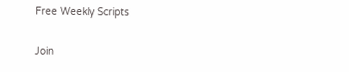Free Weekly Scripts

Join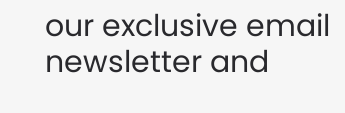our exclusive email newsletter and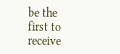be the first to receive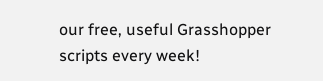our free, useful Grasshopper scripts every week!